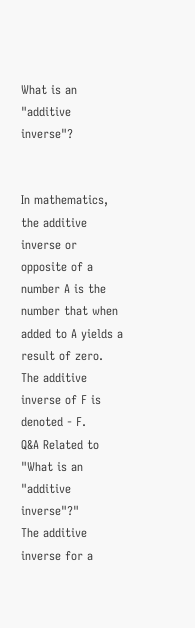What is an "additive inverse"?


In mathematics, the additive inverse or opposite of a number A is the number that when added to A yields a result of zero. The additive inverse of F is denoted - F.
Q&A Related to "What is an "additive inverse"?"
The additive inverse for a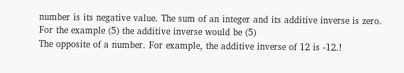number is its negative value. The sum of an integer and its additive inverse is zero. For the example (5) the additive inverse would be (5)
The opposite of a number. For example, the additive inverse of 12 is -12.!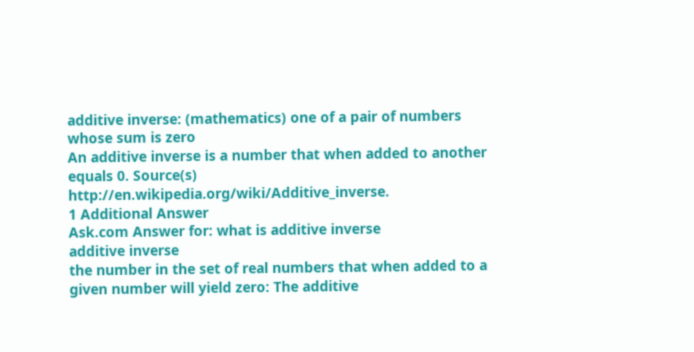additive inverse: (mathematics) one of a pair of numbers whose sum is zero
An additive inverse is a number that when added to another equals 0. Source(s) http://en.wikipedia.org/wiki/Additive_inverse.
1 Additional Answer
Ask.com Answer for: what is additive inverse
additive inverse
the number in the set of real numbers that when added to a given number will yield zero: The additive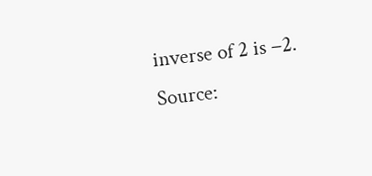inverse of 2 is −2.
Source: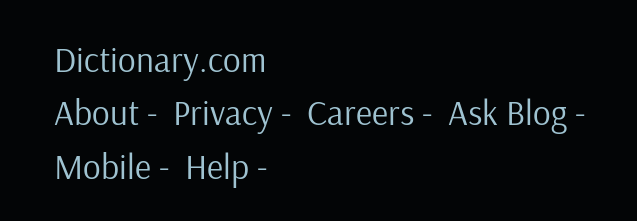Dictionary.com
About -  Privacy -  Careers -  Ask Blog -  Mobile -  Help -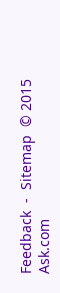Feedback  -  Sitemap  © 2015 Ask.com